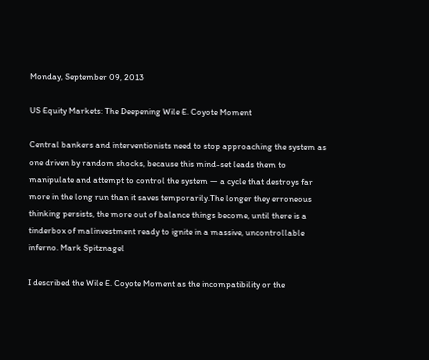Monday, September 09, 2013

US Equity Markets: The Deepening Wile E. Coyote Moment

Central bankers and interventionists need to stop approaching the system as one driven by random shocks, because this mind-set leads them to manipulate and attempt to control the system — a cycle that destroys far more in the long run than it saves temporarily.The longer they erroneous thinking persists, the more out of balance things become, until there is a tinderbox of malinvestment ready to ignite in a massive, uncontrollable inferno. Mark Spitznagel

I described the Wile E. Coyote Moment as the incompatibility or the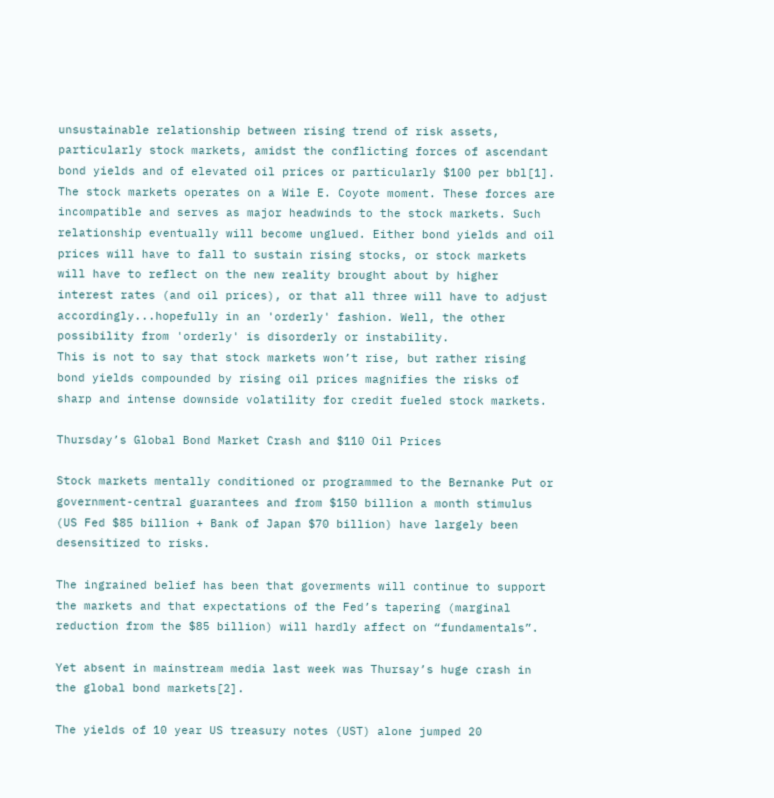unsustainable relationship between rising trend of risk assets, particularly stock markets, amidst the conflicting forces of ascendant bond yields and of elevated oil prices or particularly $100 per bbl[1].
The stock markets operates on a Wile E. Coyote moment. These forces are incompatible and serves as major headwinds to the stock markets. Such relationship eventually will become unglued. Either bond yields and oil prices will have to fall to sustain rising stocks, or stock markets will have to reflect on the new reality brought about by higher interest rates (and oil prices), or that all three will have to adjust accordingly...hopefully in an 'orderly' fashion. Well, the other possibility from 'orderly' is disorderly or instability.
This is not to say that stock markets won’t rise, but rather rising bond yields compounded by rising oil prices magnifies the risks of sharp and intense downside volatility for credit fueled stock markets.

Thursday’s Global Bond Market Crash and $110 Oil Prices

Stock markets mentally conditioned or programmed to the Bernanke Put or government-central guarantees and from $150 billion a month stimulus (US Fed $85 billion + Bank of Japan $70 billion) have largely been desensitized to risks.

The ingrained belief has been that goverments will continue to support the markets and that expectations of the Fed’s tapering (marginal reduction from the $85 billion) will hardly affect on “fundamentals”.

Yet absent in mainstream media last week was Thursay’s huge crash in the global bond markets[2].

The yields of 10 year US treasury notes (UST) alone jumped 20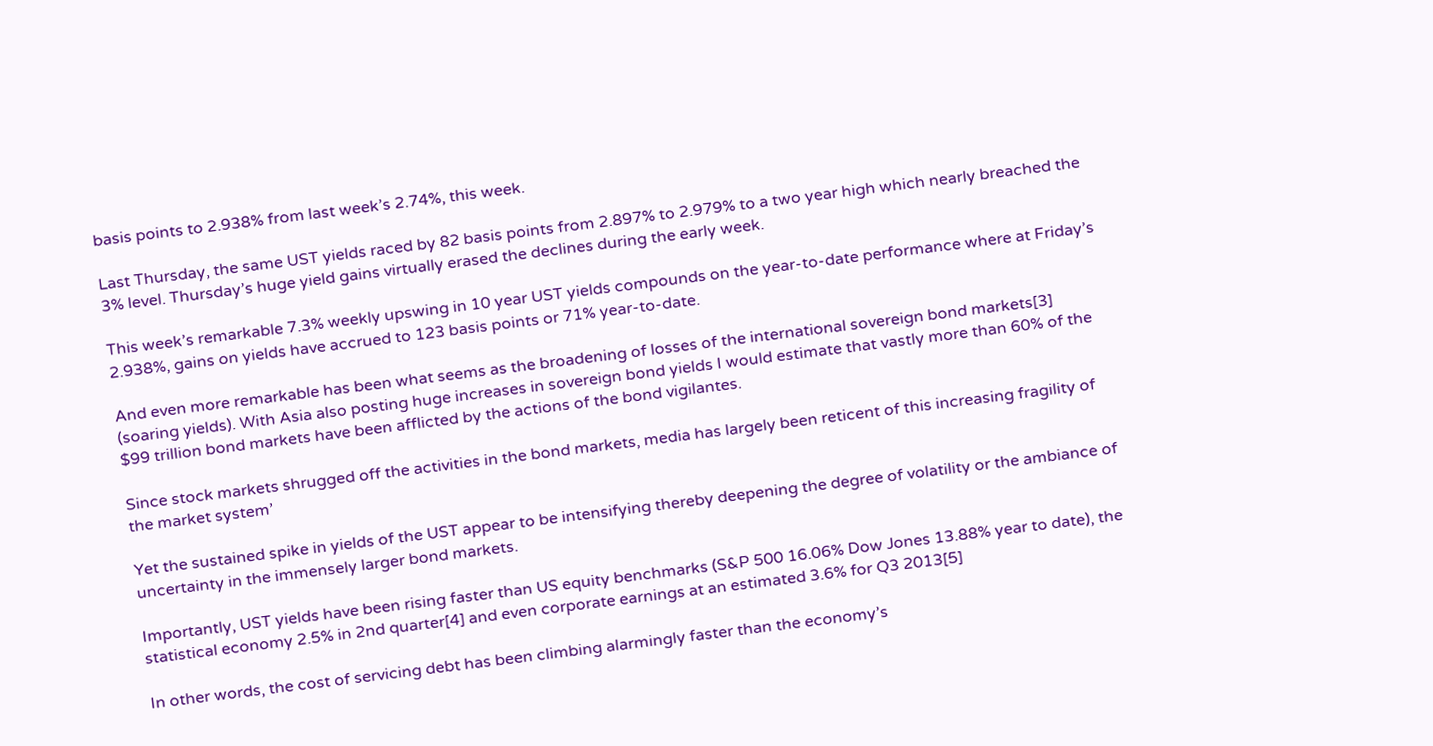basis points to 2.938% from last week’s 2.74%, this week.

Last Thursday, the same UST yields raced by 82 basis points from 2.897% to 2.979% to a two year high which nearly breached the 3% level. Thursday’s huge yield gains virtually erased the declines during the early week.

This week’s remarkable 7.3% weekly upswing in 10 year UST yields compounds on the year-to-date performance where at Friday’s 2.938%, gains on yields have accrued to 123 basis points or 71% year-to-date.

And even more remarkable has been what seems as the broadening of losses of the international sovereign bond markets[3] (soaring yields). With Asia also posting huge increases in sovereign bond yields I would estimate that vastly more than 60% of the $99 trillion bond markets have been afflicted by the actions of the bond vigilantes.

Since stock markets shrugged off the activities in the bond markets, media has largely been reticent of this increasing fragility of the market system’

Yet the sustained spike in yields of the UST appear to be intensifying thereby deepening the degree of volatility or the ambiance of uncertainty in the immensely larger bond markets.

Importantly, UST yields have been rising faster than US equity benchmarks (S&P 500 16.06% Dow Jones 13.88% year to date), the statistical economy 2.5% in 2nd quarter[4] and even corporate earnings at an estimated 3.6% for Q3 2013[5]

In other words, the cost of servicing debt has been climbing alarmingly faster than the economy’s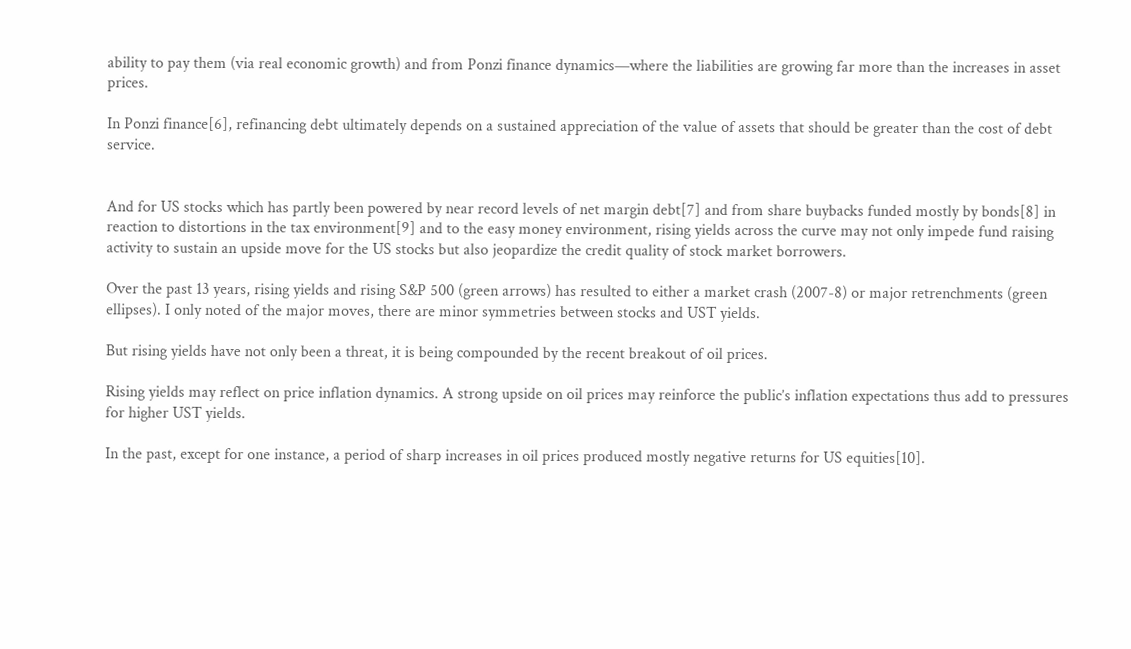ability to pay them (via real economic growth) and from Ponzi finance dynamics—where the liabilities are growing far more than the increases in asset prices.

In Ponzi finance[6], refinancing debt ultimately depends on a sustained appreciation of the value of assets that should be greater than the cost of debt service.


And for US stocks which has partly been powered by near record levels of net margin debt[7] and from share buybacks funded mostly by bonds[8] in reaction to distortions in the tax environment[9] and to the easy money environment, rising yields across the curve may not only impede fund raising activity to sustain an upside move for the US stocks but also jeopardize the credit quality of stock market borrowers.

Over the past 13 years, rising yields and rising S&P 500 (green arrows) has resulted to either a market crash (2007-8) or major retrenchments (green ellipses). I only noted of the major moves, there are minor symmetries between stocks and UST yields.

But rising yields have not only been a threat, it is being compounded by the recent breakout of oil prices.

Rising yields may reflect on price inflation dynamics. A strong upside on oil prices may reinforce the public’s inflation expectations thus add to pressures for higher UST yields.

In the past, except for one instance, a period of sharp increases in oil prices produced mostly negative returns for US equities[10].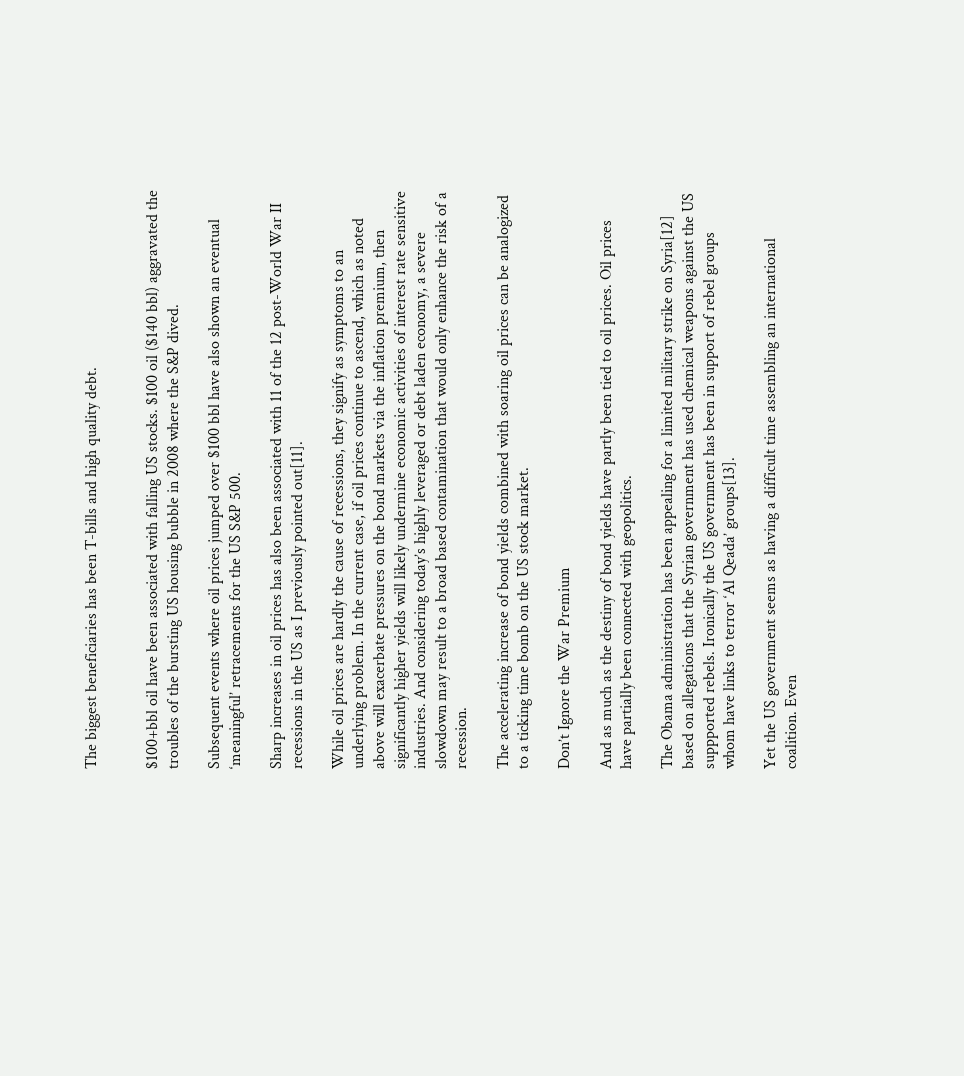The biggest beneficiaries has been T-bills and high quality debt.


$100+bbl oil have been associated with falling US stocks. $100 oil ($140 bbl) aggravated the troubles of the bursting US housing bubble in 2008 where the S&P dived.

Subsequent events where oil prices jumped over $100 bbl have also shown an eventual ‘meaningful’ retracements for the US S&P 500.

Sharp increases in oil prices has also been associated with 11 of the 12 post-World War II recessions in the US as I previously pointed out[11].

While oil prices are hardly the cause of recessions, they signify as symptoms to an underlying problem. In the current case, if oil prices continue to ascend, which as noted above will exacerbate pressures on the bond markets via the inflation premium, then significantly higher yields will likely undermine economic activities of interest rate sensitive industries. And considering today’s highly leveraged or debt laden economy, a severe slowdown may result to a broad based contamination that would only enhance the risk of a recession.

The accelerating increase of bond yields combined with soaring oil prices can be analogized to a ticking time bomb on the US stock market.

Don’t Ignore the War Premium

And as much as the destiny of bond yields have partly been tied to oil prices. Oil prices have partially been connected with geopolitics.

The Obama administration has been appealing for a limited military strike on Syria[12] based on allegations that the Syrian government has used chemical weapons against the US suppported rebels. Ironically the US government has been in support of rebel groups whom have links to terror ‘Al Qeada’ groups[13].

Yet the US government seems as having a difficult time assembling an international coalition. Even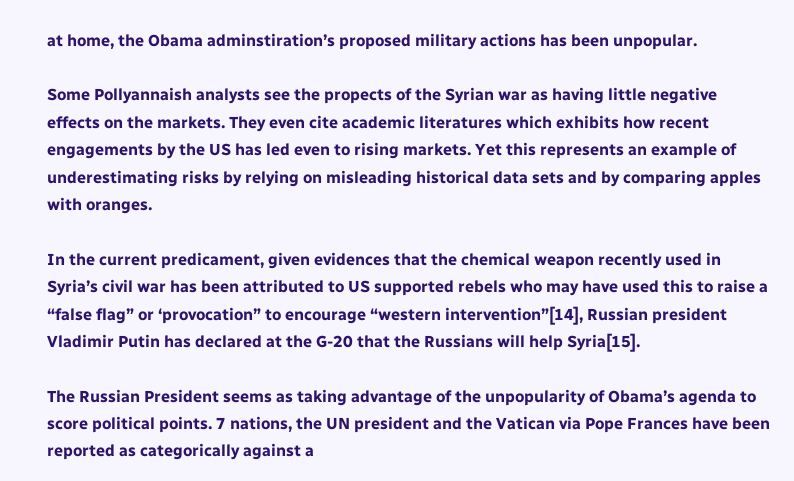at home, the Obama adminstiration’s proposed military actions has been unpopular.

Some Pollyannaish analysts see the propects of the Syrian war as having little negative effects on the markets. They even cite academic literatures which exhibits how recent engagements by the US has led even to rising markets. Yet this represents an example of underestimating risks by relying on misleading historical data sets and by comparing apples with oranges.

In the current predicament, given evidences that the chemical weapon recently used in Syria’s civil war has been attributed to US supported rebels who may have used this to raise a “false flag” or ‘provocation” to encourage “western intervention”[14], Russian president Vladimir Putin has declared at the G-20 that the Russians will help Syria[15].

The Russian President seems as taking advantage of the unpopularity of Obama’s agenda to score political points. 7 nations, the UN president and the Vatican via Pope Frances have been reported as categorically against a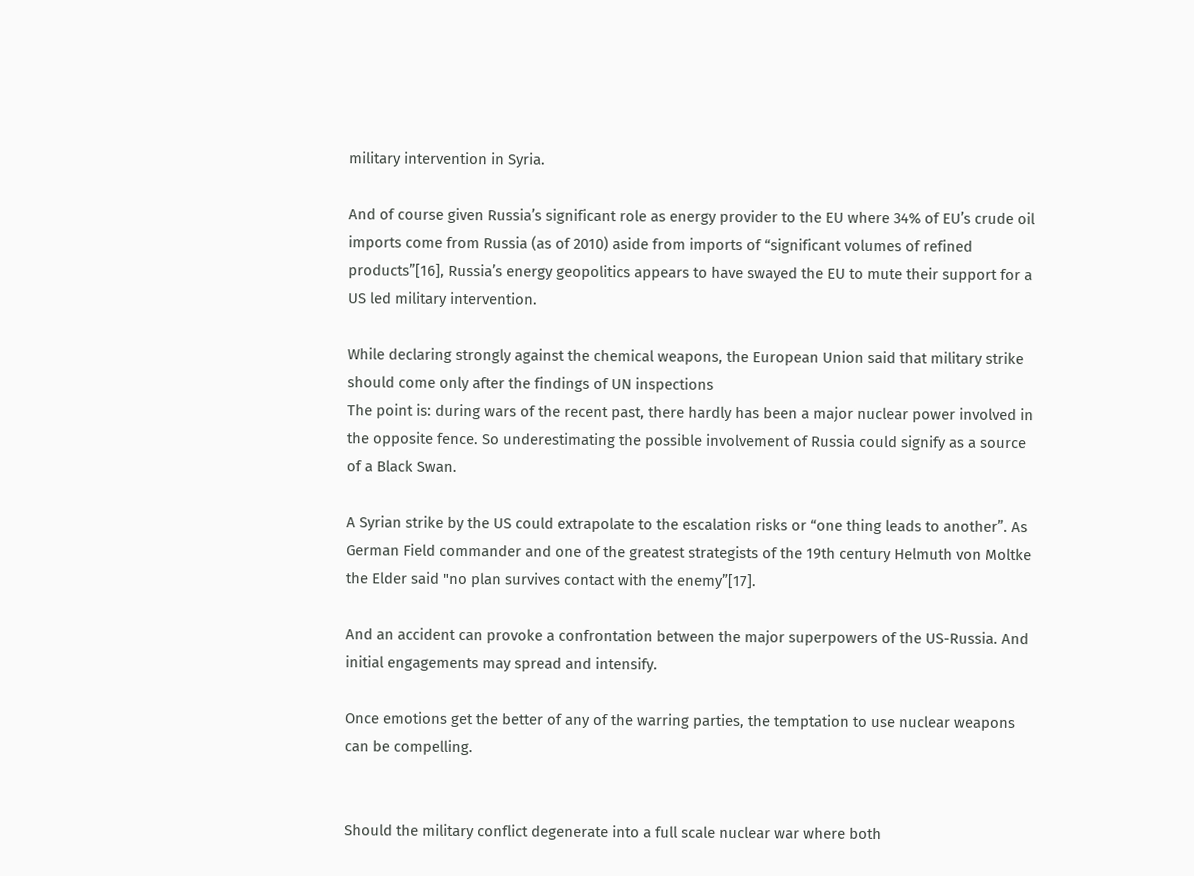military intervention in Syria.

And of course given Russia’s significant role as energy provider to the EU where 34% of EU’s crude oil imports come from Russia (as of 2010) aside from imports of “significant volumes of refined products”[16], Russia’s energy geopolitics appears to have swayed the EU to mute their support for a US led military intervention.

While declaring strongly against the chemical weapons, the European Union said that military strike should come only after the findings of UN inspections
The point is: during wars of the recent past, there hardly has been a major nuclear power involved in the opposite fence. So underestimating the possible involvement of Russia could signify as a source of a Black Swan.

A Syrian strike by the US could extrapolate to the escalation risks or “one thing leads to another”. As German Field commander and one of the greatest strategists of the 19th century Helmuth von Moltke the Elder said "no plan survives contact with the enemy”[17].

And an accident can provoke a confrontation between the major superpowers of the US-Russia. And initial engagements may spread and intensify.

Once emotions get the better of any of the warring parties, the temptation to use nuclear weapons can be compelling.


Should the military conflict degenerate into a full scale nuclear war where both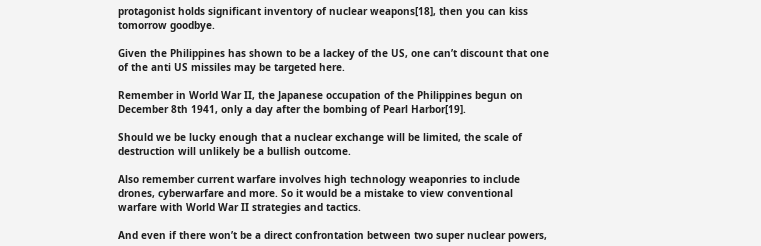protagonist holds significant inventory of nuclear weapons[18], then you can kiss tomorrow goodbye.

Given the Philippines has shown to be a lackey of the US, one can’t discount that one of the anti US missiles may be targeted here.

Remember in World War II, the Japanese occupation of the Philippines begun on December 8th 1941, only a day after the bombing of Pearl Harbor[19].

Should we be lucky enough that a nuclear exchange will be limited, the scale of destruction will unlikely be a bullish outcome.

Also remember current warfare involves high technology weaponries to include drones, cyberwarfare and more. So it would be a mistake to view conventional warfare with World War II strategies and tactics.

And even if there won’t be a direct confrontation between two super nuclear powers,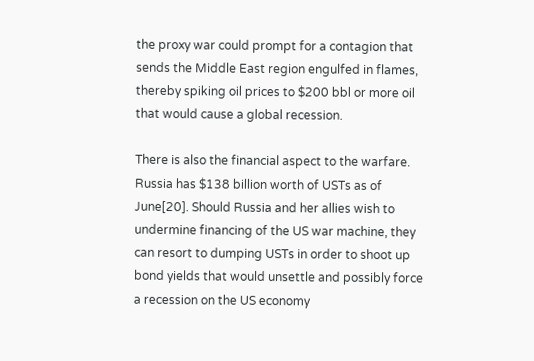the proxy war could prompt for a contagion that sends the Middle East region engulfed in flames, thereby spiking oil prices to $200 bbl or more oil that would cause a global recession.

There is also the financial aspect to the warfare. Russia has $138 billion worth of USTs as of June[20]. Should Russia and her allies wish to undermine financing of the US war machine, they can resort to dumping USTs in order to shoot up bond yields that would unsettle and possibly force a recession on the US economy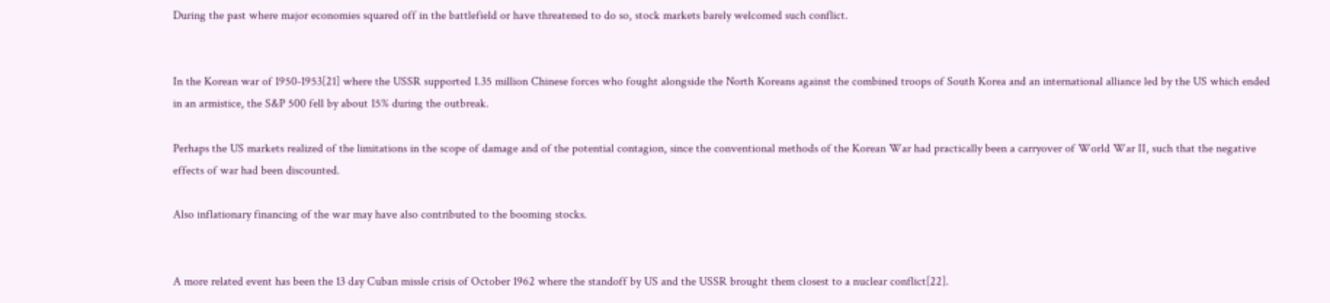During the past where major economies squared off in the battlefield or have threatened to do so, stock markets barely welcomed such conflict.


In the Korean war of 1950-1953[21] where the USSR supported 1.35 million Chinese forces who fought alongside the North Koreans against the combined troops of South Korea and an international alliance led by the US which ended in an armistice, the S&P 500 fell by about 15% during the outbreak.

Perhaps the US markets realized of the limitations in the scope of damage and of the potential contagion, since the conventional methods of the Korean War had practically been a carryover of World War II, such that the negative effects of war had been discounted.

Also inflationary financing of the war may have also contributed to the booming stocks.


A more related event has been the 13 day Cuban missle crisis of October 1962 where the standoff by US and the USSR brought them closest to a nuclear conflict[22].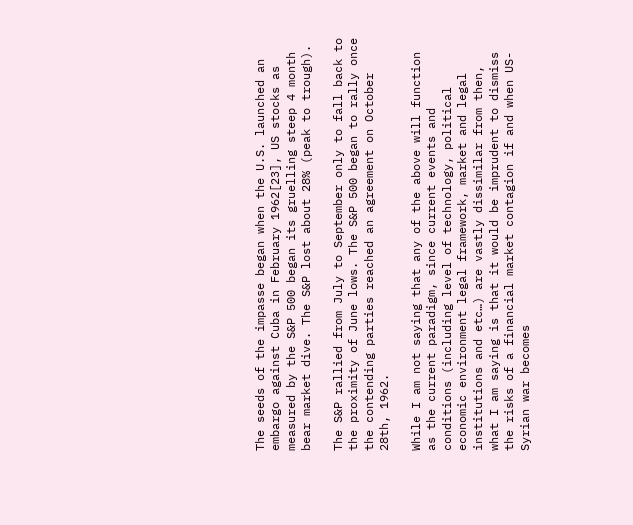The seeds of the impasse began when the U.S. launched an embargo against Cuba in February 1962[23], US stocks as measured by the S&P 500 began its gruelling steep 4 month bear market dive. The S&P lost about 28% (peak to trough).

The S&P rallied from July to September only to fall back to the proximity of June lows. The S&P 500 began to rally once the contending parties reached an agreement on October 28th, 1962.

While I am not saying that any of the above will function as the current paradigm, since current events and conditions (including level of technology, political economic environment legal framework, market and legal institutions and etc…) are vastly dissimilar from then, what I am saying is that it would be imprudent to dismiss the risks of a financial market contagion if and when US-Syrian war becomes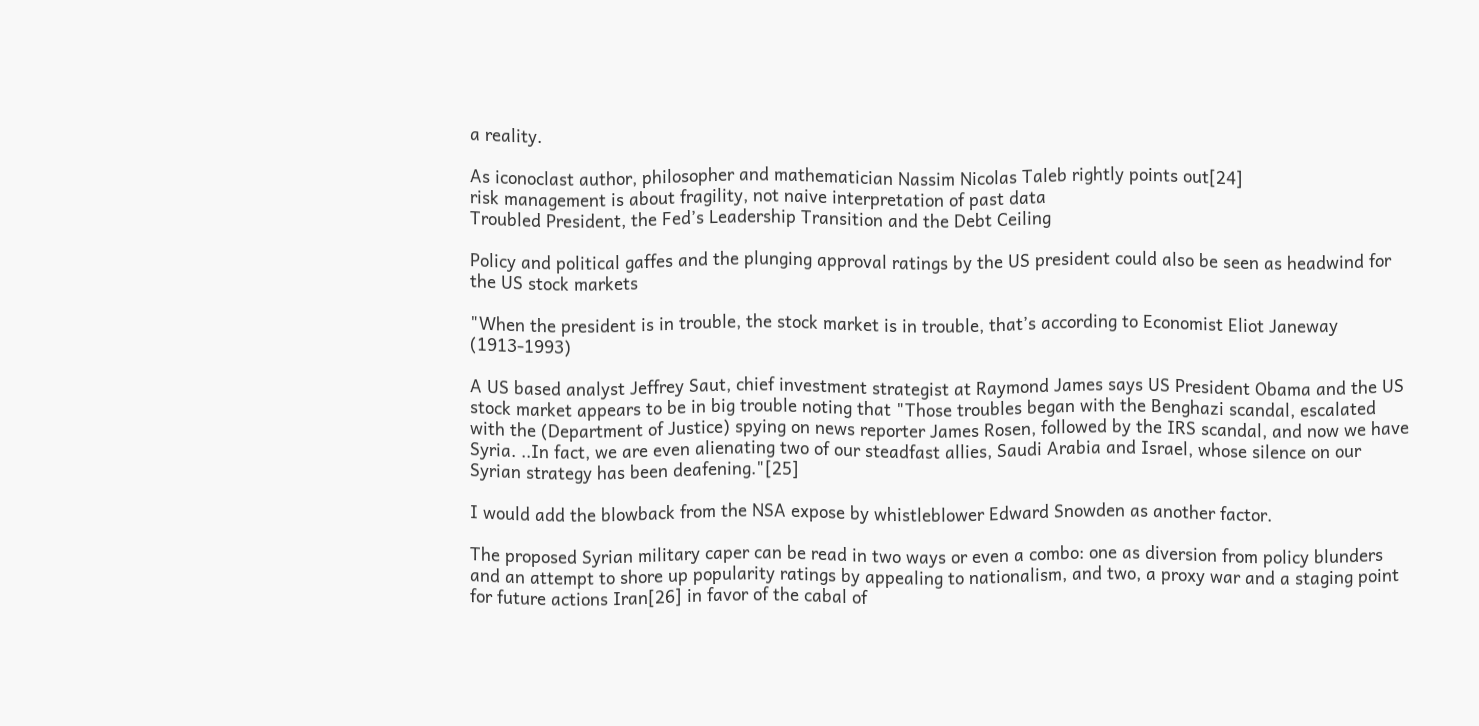a reality.

As iconoclast author, philosopher and mathematician Nassim Nicolas Taleb rightly points out[24]
risk management is about fragility, not naive interpretation of past data
Troubled President, the Fed’s Leadership Transition and the Debt Ceiling

Policy and political gaffes and the plunging approval ratings by the US president could also be seen as headwind for the US stock markets

"When the president is in trouble, the stock market is in trouble, that’s according to Economist Eliot Janeway (1913-1993)

A US based analyst Jeffrey Saut, chief investment strategist at Raymond James says US President Obama and the US stock market appears to be in big trouble noting that "Those troubles began with the Benghazi scandal, escalated with the (Department of Justice) spying on news reporter James Rosen, followed by the IRS scandal, and now we have Syria. ..In fact, we are even alienating two of our steadfast allies, Saudi Arabia and Israel, whose silence on our Syrian strategy has been deafening."[25]

I would add the blowback from the NSA expose by whistleblower Edward Snowden as another factor.

The proposed Syrian military caper can be read in two ways or even a combo: one as diversion from policy blunders and an attempt to shore up popularity ratings by appealing to nationalism, and two, a proxy war and a staging point for future actions Iran[26] in favor of the cabal of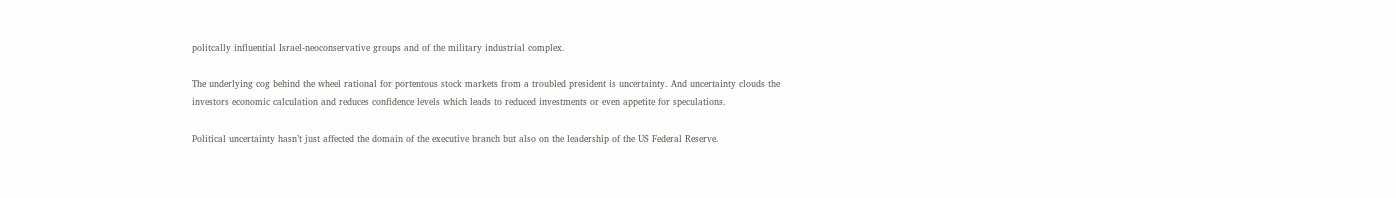politcally influential Israel-neoconservative groups and of the military industrial complex.

The underlying cog behind the wheel rational for portentous stock markets from a troubled president is uncertainty. And uncertainty clouds the investors economic calculation and reduces confidence levels which leads to reduced investments or even appetite for speculations.

Political uncertainty hasn’t just affected the domain of the executive branch but also on the leadership of the US Federal Reserve.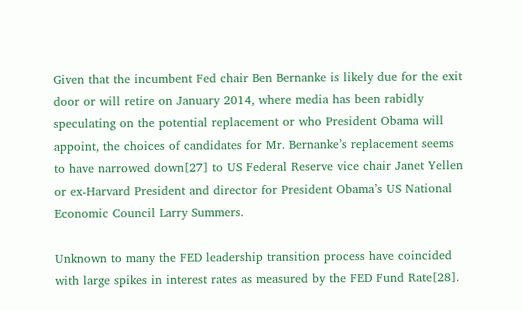Given that the incumbent Fed chair Ben Bernanke is likely due for the exit door or will retire on January 2014, where media has been rabidly speculating on the potential replacement or who President Obama will appoint, the choices of candidates for Mr. Bernanke’s replacement seems to have narrowed down[27] to US Federal Reserve vice chair Janet Yellen or ex-Harvard President and director for President Obama’s US National Economic Council Larry Summers.

Unknown to many the FED leadership transition process have coincided with large spikes in interest rates as measured by the FED Fund Rate[28].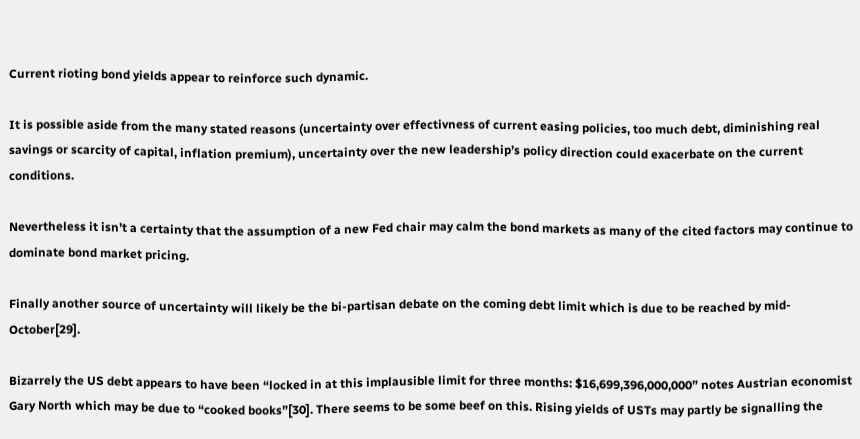Current rioting bond yields appear to reinforce such dynamic.

It is possible aside from the many stated reasons (uncertainty over effectivness of current easing policies, too much debt, diminishing real savings or scarcity of capital, inflation premium), uncertainty over the new leadership’s policy direction could exacerbate on the current conditions.

Nevertheless it isn’t a certainty that the assumption of a new Fed chair may calm the bond markets as many of the cited factors may continue to dominate bond market pricing.

Finally another source of uncertainty will likely be the bi-partisan debate on the coming debt limit which is due to be reached by mid-October[29].

Bizarrely the US debt appears to have been “locked in at this implausible limit for three months: $16,699,396,000,000” notes Austrian economist Gary North which may be due to “cooked books”[30]. There seems to be some beef on this. Rising yields of USTs may partly be signalling the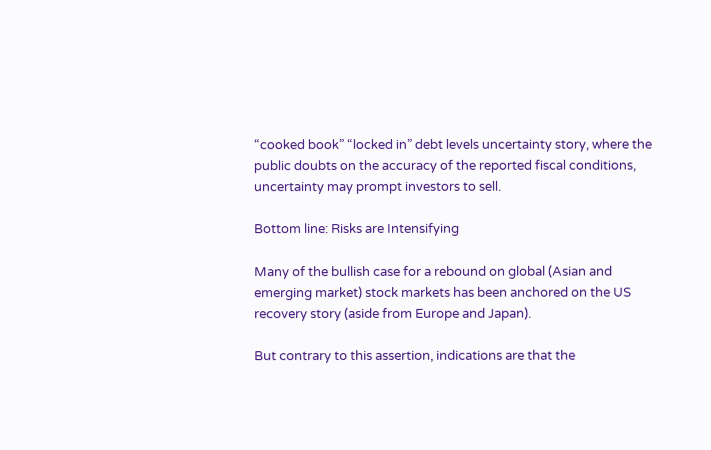“cooked book” “locked in” debt levels uncertainty story, where the public doubts on the accuracy of the reported fiscal conditions, uncertainty may prompt investors to sell.

Bottom line: Risks are Intensifying

Many of the bullish case for a rebound on global (Asian and emerging market) stock markets has been anchored on the US recovery story (aside from Europe and Japan).

But contrary to this assertion, indications are that the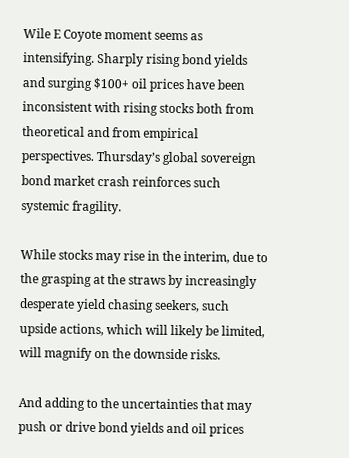Wile E Coyote moment seems as intensifying. Sharply rising bond yields and surging $100+ oil prices have been inconsistent with rising stocks both from theoretical and from empirical perspectives. Thursday’s global sovereign bond market crash reinforces such systemic fragility.

While stocks may rise in the interim, due to the grasping at the straws by increasingly desperate yield chasing seekers, such upside actions, which will likely be limited, will magnify on the downside risks.

And adding to the uncertainties that may push or drive bond yields and oil prices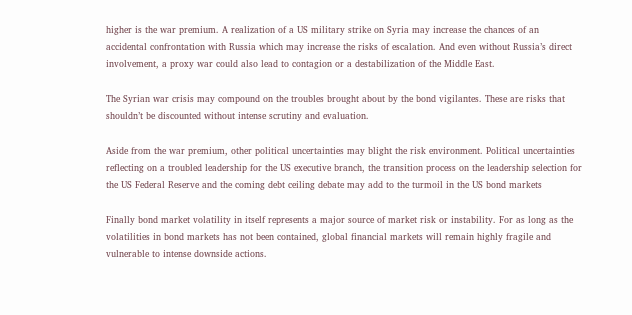higher is the war premium. A realization of a US military strike on Syria may increase the chances of an accidental confrontation with Russia which may increase the risks of escalation. And even without Russia’s direct involvement, a proxy war could also lead to contagion or a destabilization of the Middle East.

The Syrian war crisis may compound on the troubles brought about by the bond vigilantes. These are risks that shouldn’t be discounted without intense scrutiny and evaluation.

Aside from the war premium, other political uncertainties may blight the risk environment. Political uncertainties reflecting on a troubled leadership for the US executive branch, the transition process on the leadership selection for the US Federal Reserve and the coming debt ceiling debate may add to the turmoil in the US bond markets

Finally bond market volatility in itself represents a major source of market risk or instability. For as long as the volatilities in bond markets has not been contained, global financial markets will remain highly fragile and vulnerable to intense downside actions.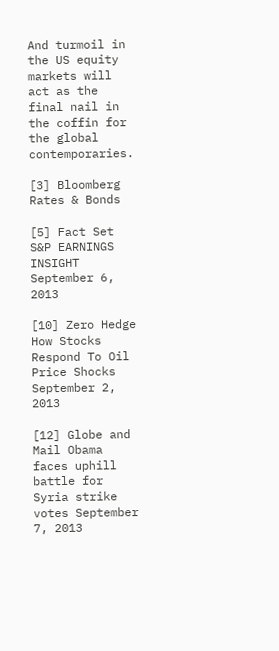And turmoil in the US equity markets will act as the final nail in the coffin for the global contemporaries.

[3] Bloomberg Rates & Bonds

[5] Fact Set S&P EARNINGS INSIGHT September 6, 2013

[10] Zero Hedge How Stocks Respond To Oil Price Shocks September 2, 2013

[12] Globe and Mail Obama faces uphill battle for Syria strike votes September 7, 2013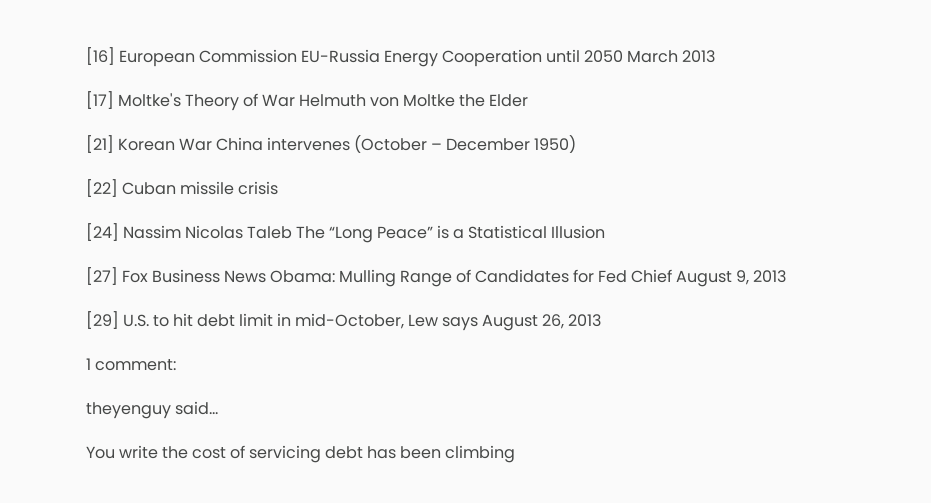[16] European Commission EU-Russia Energy Cooperation until 2050 March 2013

[17] Moltke's Theory of War Helmuth von Moltke the Elder

[21] Korean War China intervenes (October – December 1950)

[22] Cuban missile crisis

[24] Nassim Nicolas Taleb The “Long Peace” is a Statistical Illusion

[27] Fox Business News Obama: Mulling Range of Candidates for Fed Chief August 9, 2013

[29] U.S. to hit debt limit in mid-October, Lew says August 26, 2013

1 comment:

theyenguy said...

You write the cost of servicing debt has been climbing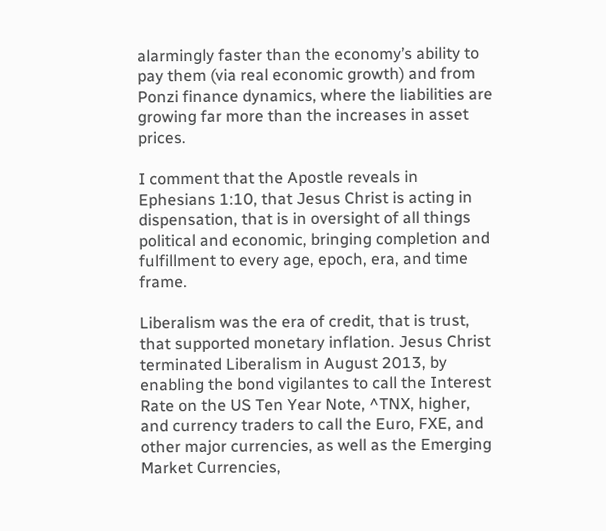alarmingly faster than the economy’s ability to pay them (via real economic growth) and from Ponzi finance dynamics, where the liabilities are growing far more than the increases in asset prices.

I comment that the Apostle reveals in Ephesians 1:10, that Jesus Christ is acting in dispensation, that is in oversight of all things political and economic, bringing completion and fulfillment to every age, epoch, era, and time frame.

Liberalism was the era of credit, that is trust, that supported monetary inflation. Jesus Christ terminated Liberalism in August 2013, by enabling the bond vigilantes to call the Interest Rate on the US Ten Year Note, ^TNX, higher, and currency traders to call the Euro, FXE, and other major currencies, as well as the Emerging Market Currencies,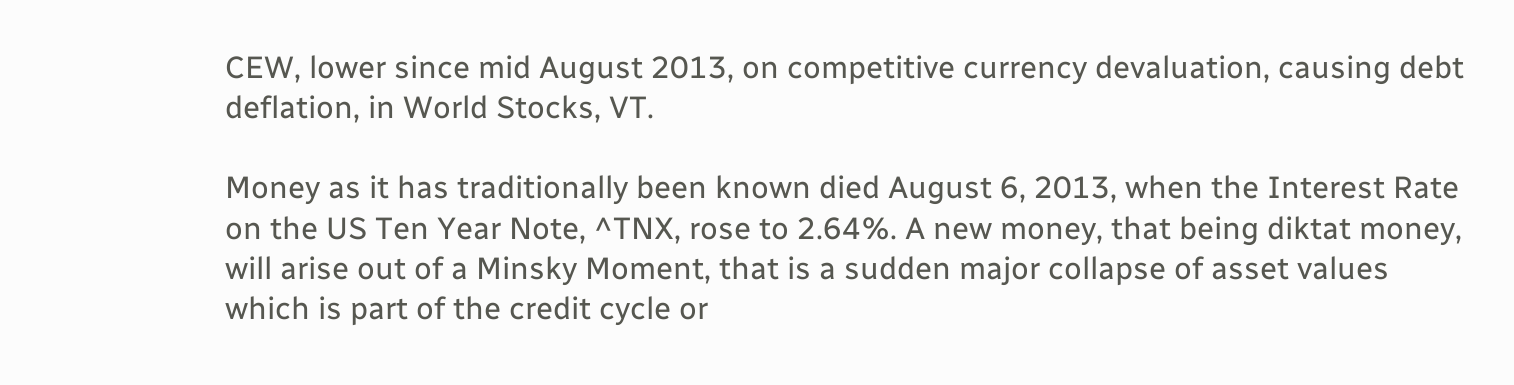CEW, lower since mid August 2013, on competitive currency devaluation, causing debt deflation, in World Stocks, VT.

Money as it has traditionally been known died August 6, 2013, when the Interest Rate on the US Ten Year Note, ^TNX, rose to 2.64%. A new money, that being diktat money, will arise out of a Minsky Moment, that is a sudden major collapse of asset values which is part of the credit cycle or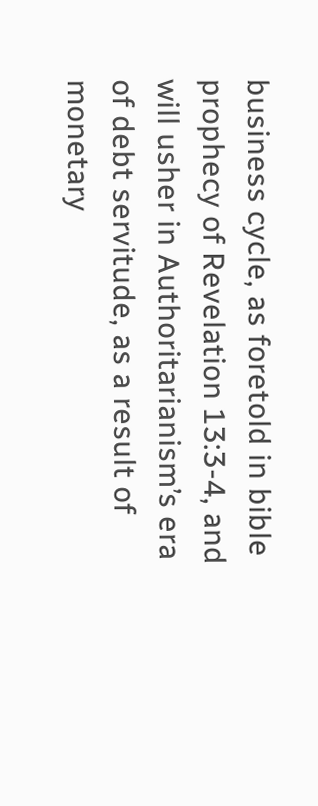business cycle, as foretold in bible prophecy of Revelation 13:3-4, and will usher in Authoritarianism’s era of debt servitude, as a result of monetary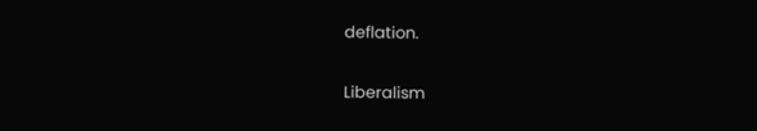deflation.

Liberalism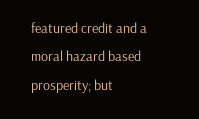featured credit and a moral hazard based prosperity; but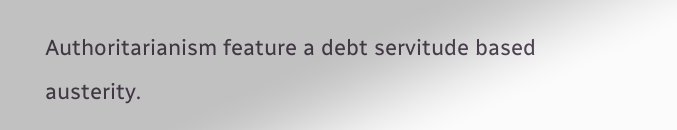Authoritarianism feature a debt servitude based austerity.